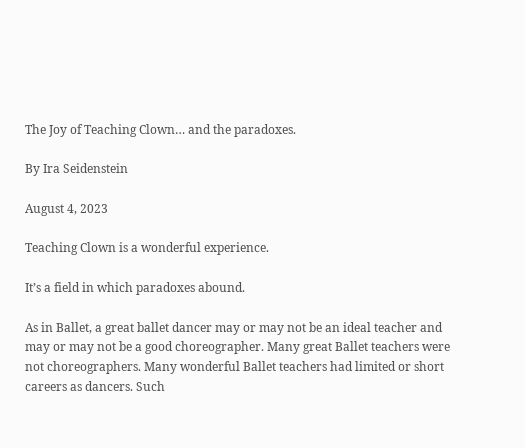The Joy of Teaching Clown… and the paradoxes.

By Ira Seidenstein

August 4, 2023

Teaching Clown is a wonderful experience.

It’s a field in which paradoxes abound.

As in Ballet, a great ballet dancer may or may not be an ideal teacher and may or may not be a good choreographer. Many great Ballet teachers were not choreographers. Many wonderful Ballet teachers had limited or short careers as dancers. Such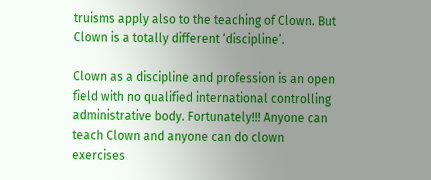truisms apply also to the teaching of Clown. But Clown is a totally different ‘discipline’.

Clown as a discipline and profession is an open field with no qualified international controlling administrative body. Fortunately!!! Anyone can teach Clown and anyone can do clown exercises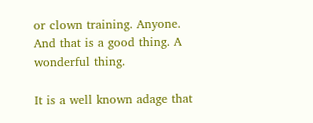or clown training. Anyone. And that is a good thing. A wonderful thing.

It is a well known adage that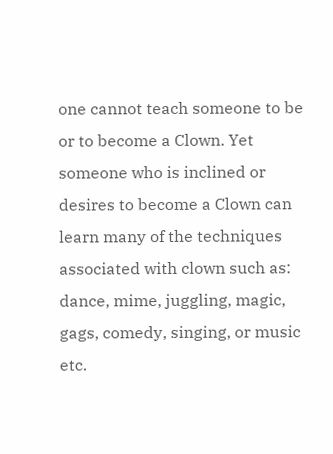one cannot teach someone to be or to become a Clown. Yet someone who is inclined or desires to become a Clown can learn many of the techniques associated with clown such as: dance, mime, juggling, magic, gags, comedy, singing, or music etc.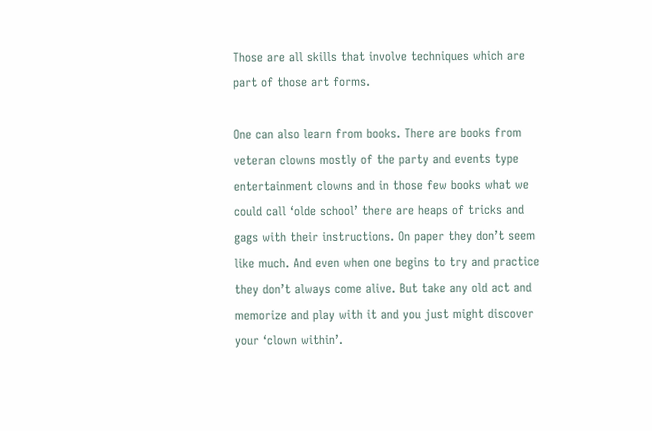Those are all skills that involve techniques which are part of those art forms.

One can also learn from books. There are books from veteran clowns mostly of the party and events type entertainment clowns and in those few books what we could call ‘olde school’ there are heaps of tricks and gags with their instructions. On paper they don’t seem like much. And even when one begins to try and practice they don’t always come alive. But take any old act and memorize and play with it and you just might discover your ‘clown within’.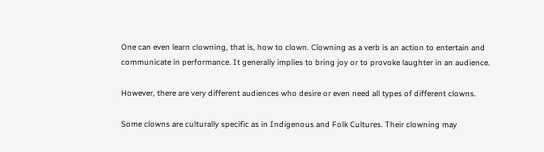One can even learn clowning, that is, how to clown. Clowning as a verb is an action to entertain and communicate in performance. It generally implies to bring joy or to provoke laughter in an audience.

However, there are very different audiences who desire or even need all types of different clowns.

Some clowns are culturally specific as in Indigenous and Folk Cultures. Their clowning may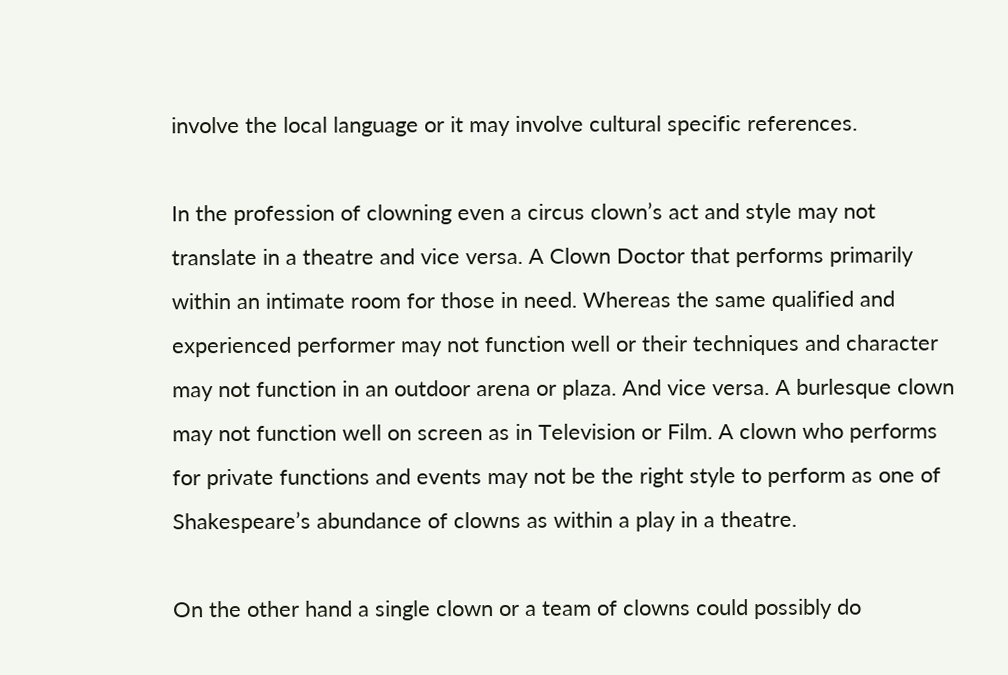involve the local language or it may involve cultural specific references.

In the profession of clowning even a circus clown’s act and style may not translate in a theatre and vice versa. A Clown Doctor that performs primarily within an intimate room for those in need. Whereas the same qualified and experienced performer may not function well or their techniques and character may not function in an outdoor arena or plaza. And vice versa. A burlesque clown may not function well on screen as in Television or Film. A clown who performs for private functions and events may not be the right style to perform as one of Shakespeare’s abundance of clowns as within a play in a theatre.

On the other hand a single clown or a team of clowns could possibly do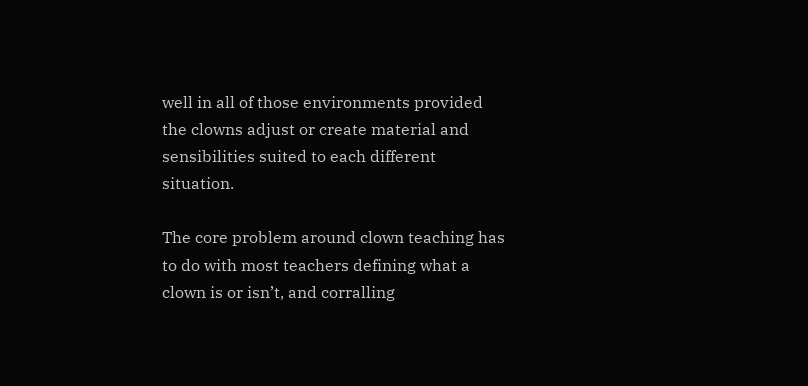well in all of those environments provided the clowns adjust or create material and sensibilities suited to each different situation.

The core problem around clown teaching has to do with most teachers defining what a clown is or isn’t, and corralling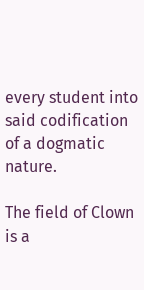every student into said codification of a dogmatic nature.

The field of Clown is a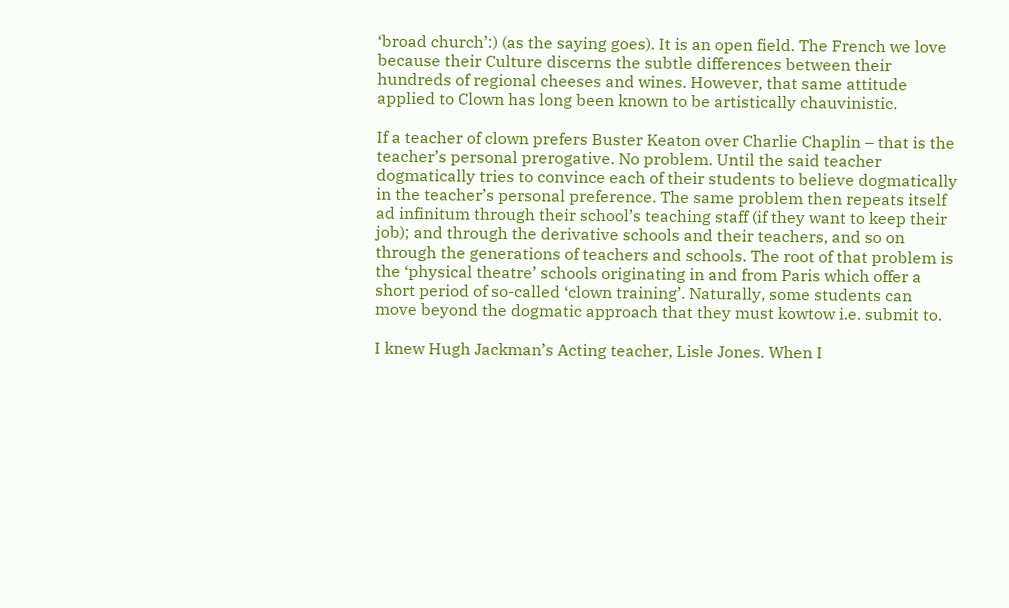‘broad church’:) (as the saying goes). It is an open field. The French we love because their Culture discerns the subtle differences between their hundreds of regional cheeses and wines. However, that same attitude applied to Clown has long been known to be artistically chauvinistic.

If a teacher of clown prefers Buster Keaton over Charlie Chaplin – that is the teacher’s personal prerogative. No problem. Until the said teacher dogmatically tries to convince each of their students to believe dogmatically in the teacher’s personal preference. The same problem then repeats itself ad infinitum through their school’s teaching staff (if they want to keep their job); and through the derivative schools and their teachers, and so on through the generations of teachers and schools. The root of that problem is the ‘physical theatre’ schools originating in and from Paris which offer a short period of so-called ‘clown training’. Naturally, some students can move beyond the dogmatic approach that they must kowtow i.e. submit to.

I knew Hugh Jackman’s Acting teacher, Lisle Jones. When I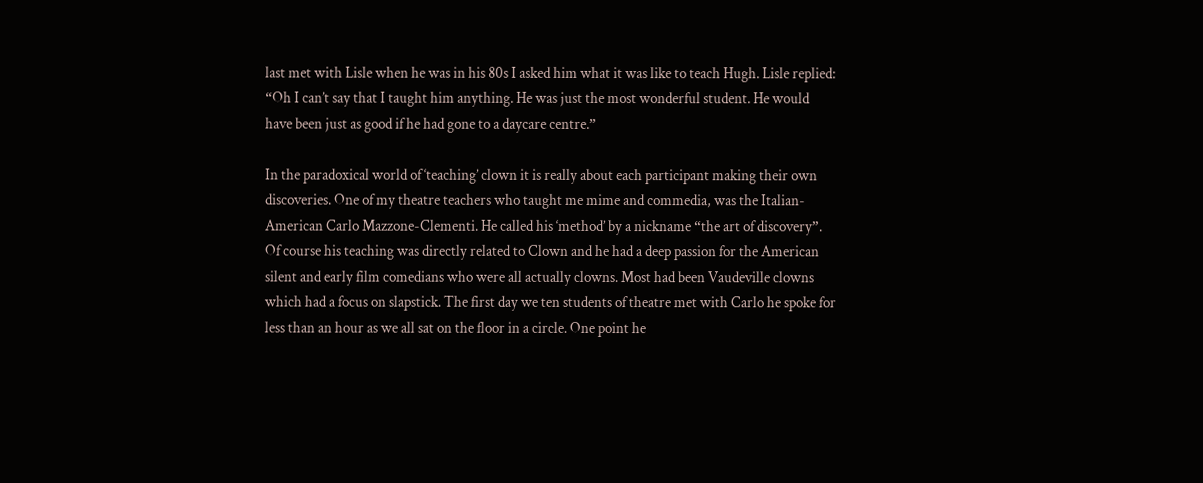last met with Lisle when he was in his 80s I asked him what it was like to teach Hugh. Lisle replied: “Oh I can’t say that I taught him anything. He was just the most wonderful student. He would have been just as good if he had gone to a daycare centre.”

In the paradoxical world of ‘teaching’ clown it is really about each participant making their own discoveries. One of my theatre teachers who taught me mime and commedia, was the Italian-American Carlo Mazzone-Clementi. He called his ‘method’ by a nickname “the art of discovery”. Of course his teaching was directly related to Clown and he had a deep passion for the American silent and early film comedians who were all actually clowns. Most had been Vaudeville clowns which had a focus on slapstick. The first day we ten students of theatre met with Carlo he spoke for less than an hour as we all sat on the floor in a circle. One point he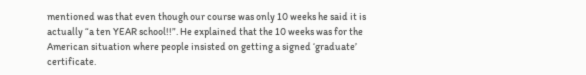mentioned was that even though our course was only 10 weeks he said it is actually “a ten YEAR school!!”. He explained that the 10 weeks was for the American situation where people insisted on getting a signed ‘graduate’ certificate.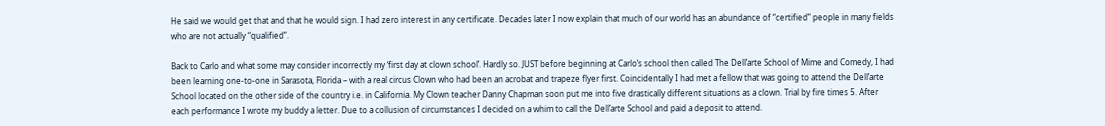He said we would get that and that he would sign. I had zero interest in any certificate. Decades later I now explain that much of our world has an abundance of “certified” people in many fields who are not actually “qualified”.

Back to Carlo and what some may consider incorrectly my ‘first day at clown school’. Hardly so. JUST before beginning at Carlo’s school then called The Dell’arte School of Mime and Comedy, I had been learning one-to-one in Sarasota, Florida – with a real circus Clown who had been an acrobat and trapeze flyer first. Coincidentally I had met a fellow that was going to attend the Dell’arte School located on the other side of the country i.e. in California. My Clown teacher Danny Chapman soon put me into five drastically different situations as a clown. Trial by fire times 5. After each performance I wrote my buddy a letter. Due to a collusion of circumstances I decided on a whim to call the Dell’arte School and paid a deposit to attend.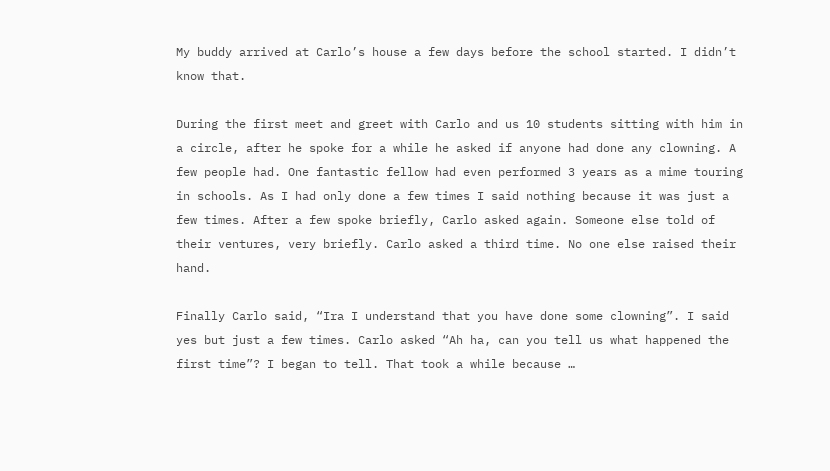My buddy arrived at Carlo’s house a few days before the school started. I didn’t know that.

During the first meet and greet with Carlo and us 10 students sitting with him in a circle, after he spoke for a while he asked if anyone had done any clowning. A few people had. One fantastic fellow had even performed 3 years as a mime touring in schools. As I had only done a few times I said nothing because it was just a few times. After a few spoke briefly, Carlo asked again. Someone else told of their ventures, very briefly. Carlo asked a third time. No one else raised their hand.

Finally Carlo said, “Ira I understand that you have done some clowning”. I said yes but just a few times. Carlo asked “Ah ha, can you tell us what happened the first time”? I began to tell. That took a while because …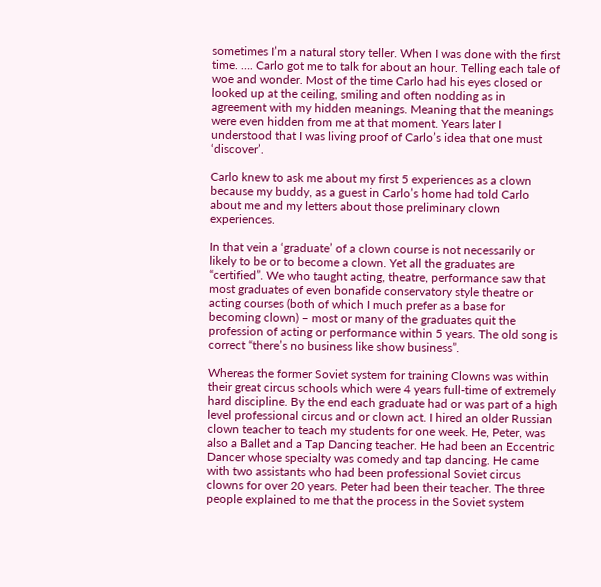sometimes I’m a natural story teller. When I was done with the first time. …. Carlo got me to talk for about an hour. Telling each tale of woe and wonder. Most of the time Carlo had his eyes closed or looked up at the ceiling, smiling and often nodding as in agreement with my hidden meanings. Meaning that the meanings were even hidden from me at that moment. Years later I understood that I was living proof of Carlo’s idea that one must ‘discover’.

Carlo knew to ask me about my first 5 experiences as a clown because my buddy, as a guest in Carlo’s home had told Carlo about me and my letters about those preliminary clown experiences.

In that vein a ‘graduate’ of a clown course is not necessarily or likely to be or to become a clown. Yet all the graduates are “certified”. We who taught acting, theatre, performance saw that most graduates of even bonafide conservatory style theatre or acting courses (both of which I much prefer as a base for becoming clown) – most or many of the graduates quit the profession of acting or performance within 5 years. The old song is correct “there’s no business like show business”.

Whereas the former Soviet system for training Clowns was within their great circus schools which were 4 years full-time of extremely hard discipline. By the end each graduate had or was part of a high level professional circus and or clown act. I hired an older Russian clown teacher to teach my students for one week. He, Peter, was also a Ballet and a Tap Dancing teacher. He had been an Eccentric Dancer whose specialty was comedy and tap dancing. He came with two assistants who had been professional Soviet circus clowns for over 20 years. Peter had been their teacher. The three people explained to me that the process in the Soviet system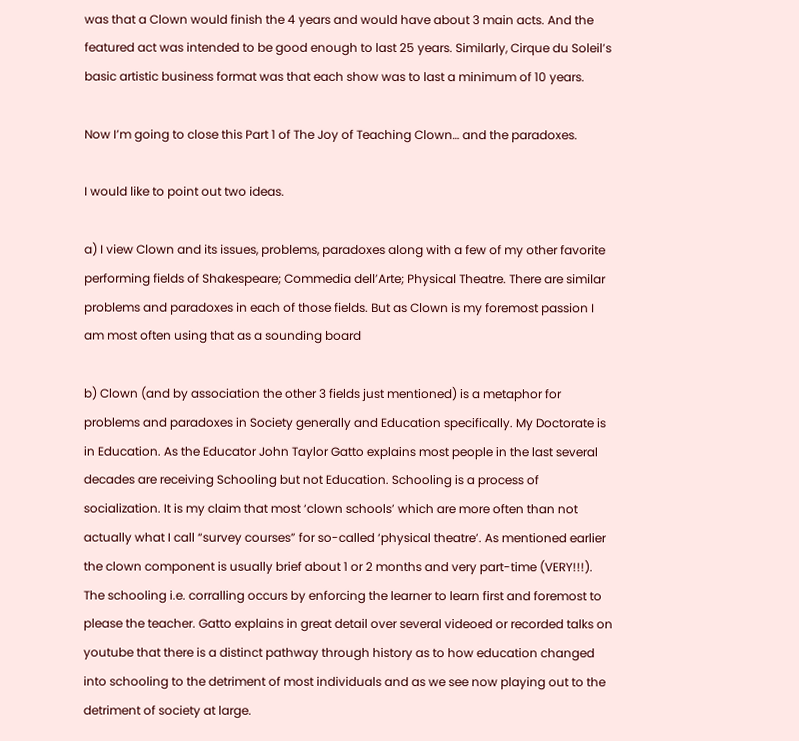was that a Clown would finish the 4 years and would have about 3 main acts. And the featured act was intended to be good enough to last 25 years. Similarly, Cirque du Soleil’s basic artistic business format was that each show was to last a minimum of 10 years.

Now I’m going to close this Part 1 of The Joy of Teaching Clown… and the paradoxes.

I would like to point out two ideas.

a) I view Clown and its issues, problems, paradoxes along with a few of my other favorite performing fields of Shakespeare; Commedia dell’Arte; Physical Theatre. There are similar problems and paradoxes in each of those fields. But as Clown is my foremost passion I am most often using that as a sounding board

b) Clown (and by association the other 3 fields just mentioned) is a metaphor for problems and paradoxes in Society generally and Education specifically. My Doctorate is in Education. As the Educator John Taylor Gatto explains most people in the last several decades are receiving Schooling but not Education. Schooling is a process of socialization. It is my claim that most ‘clown schools’ which are more often than not actually what I call “survey courses” for so-called ‘physical theatre’. As mentioned earlier the clown component is usually brief about 1 or 2 months and very part-time (VERY!!!). The schooling i.e. corralling occurs by enforcing the learner to learn first and foremost to please the teacher. Gatto explains in great detail over several videoed or recorded talks on youtube that there is a distinct pathway through history as to how education changed into schooling to the detriment of most individuals and as we see now playing out to the detriment of society at large.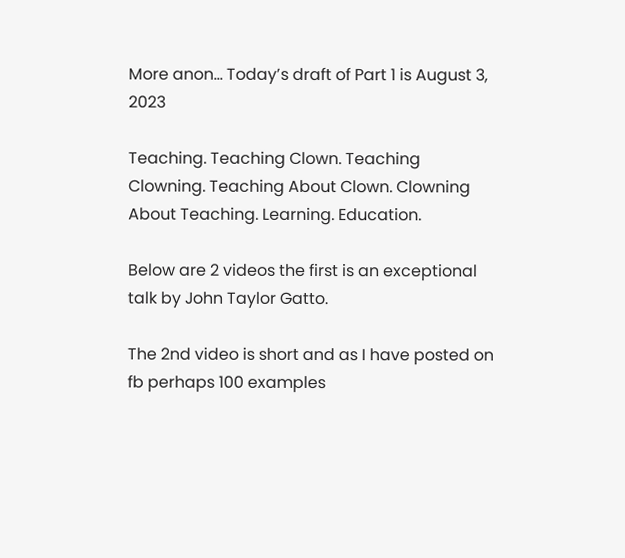More anon… Today’s draft of Part 1 is August 3, 2023

Teaching. Teaching Clown. Teaching Clowning. Teaching About Clown. Clowning About Teaching. Learning. Education.

Below are 2 videos the first is an exceptional talk by John Taylor Gatto.

The 2nd video is short and as I have posted on fb perhaps 100 examples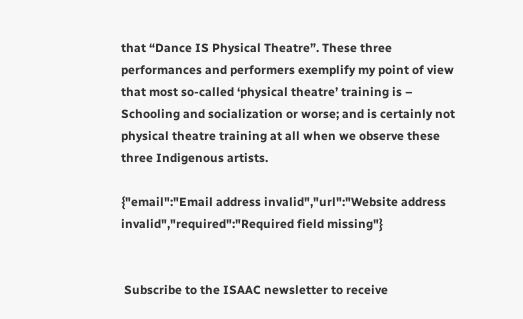that “Dance IS Physical Theatre”. These three performances and performers exemplify my point of view that most so-called ‘physical theatre’ training is – Schooling and socialization or worse; and is certainly not physical theatre training at all when we observe these three Indigenous artists.

{"email":"Email address invalid","url":"Website address invalid","required":"Required field missing"}


 Subscribe to the ISAAC newsletter to receive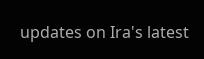updates on Ira's latest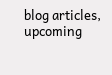blog articles, upcoming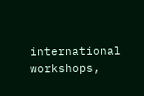international workshops,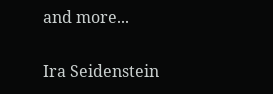and more...

Ira Seidenstein